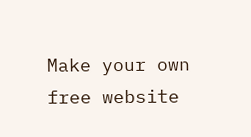Make your own free website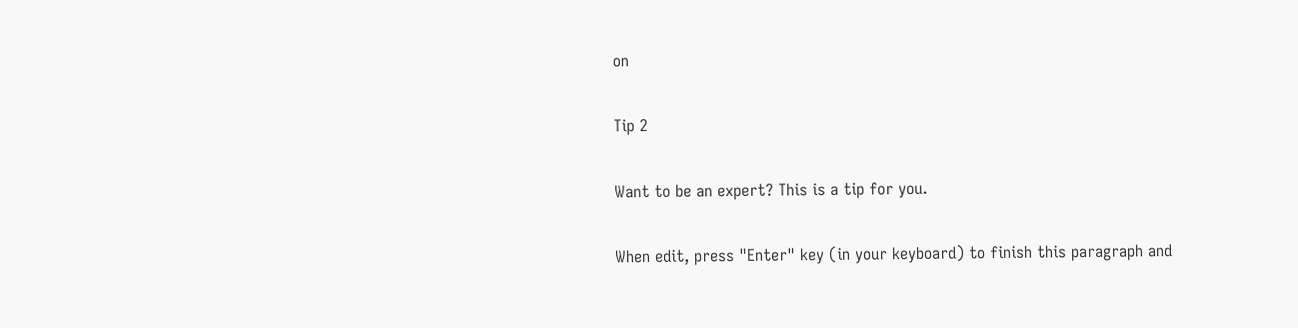on

Tip 2

Want to be an expert? This is a tip for you.

When edit, press "Enter" key (in your keyboard) to finish this paragraph and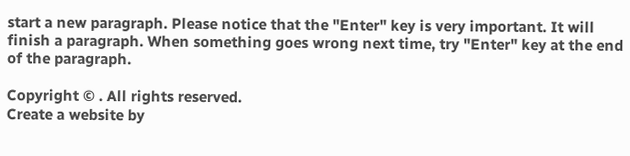start a new paragraph. Please notice that the "Enter" key is very important. It will finish a paragraph. When something goes wrong next time, try "Enter" key at the end of the paragraph.

Copyright © . All rights reserved.
Create a website by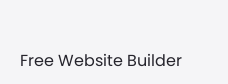Free Website Builder